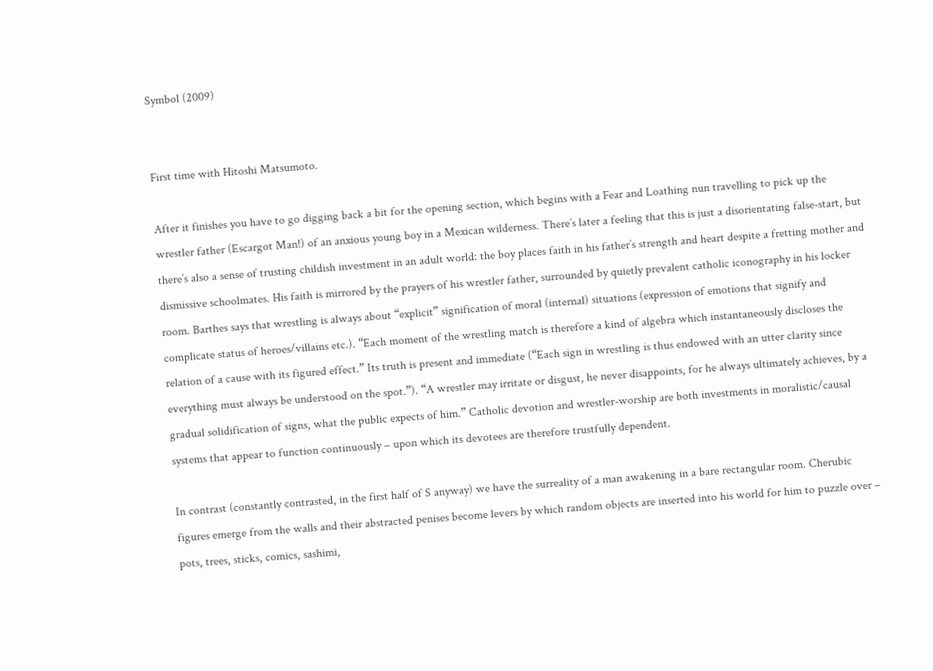Symbol (2009)


First time with Hitoshi Matsumoto.

After it finishes you have to go digging back a bit for the opening section, which begins with a Fear and Loathing nun travelling to pick up the wrestler father (Escargot Man!) of an anxious young boy in a Mexican wilderness. There’s later a feeling that this is just a disorientating false-start, but there’s also a sense of trusting childish investment in an adult world: the boy places faith in his father’s strength and heart despite a fretting mother and dismissive schoolmates. His faith is mirrored by the prayers of his wrestler father, surrounded by quietly prevalent catholic iconography in his locker room. Barthes says that wrestling is always about “explicit” signification of moral (internal) situations (expression of emotions that signify and complicate status of heroes/villains etc.). “Each moment of the wrestling match is therefore a kind of algebra which instantaneously discloses the relation of a cause with its figured effect.” Its truth is present and immediate (“Each sign in wrestling is thus endowed with an utter clarity since everything must always be understood on the spot.”). “A wrestler may irritate or disgust, he never disappoints, for he always ultimately achieves, by a gradual solidification of signs, what the public expects of him.” Catholic devotion and wrestler-worship are both investments in moralistic/causal systems that appear to function continuously – upon which its devotees are therefore trustfully dependent.

In contrast (constantly contrasted, in the first half of S anyway) we have the surreality of a man awakening in a bare rectangular room. Cherubic figures emerge from the walls and their abstracted penises become levers by which random objects are inserted into his world for him to puzzle over – pots, trees, sticks, comics, sashimi,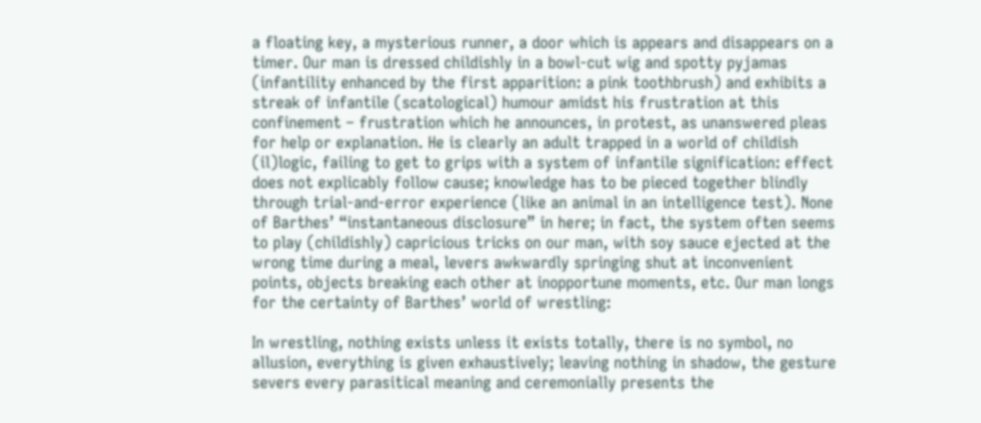a floating key, a mysterious runner, a door which is appears and disappears on a timer. Our man is dressed childishly in a bowl-cut wig and spotty pyjamas (infantility enhanced by the first apparition: a pink toothbrush) and exhibits a streak of infantile (scatological) humour amidst his frustration at this confinement – frustration which he announces, in protest, as unanswered pleas for help or explanation. He is clearly an adult trapped in a world of childish (il)logic, failing to get to grips with a system of infantile signification: effect does not explicably follow cause; knowledge has to be pieced together blindly through trial-and-error experience (like an animal in an intelligence test). None of Barthes’ “instantaneous disclosure” in here; in fact, the system often seems to play (childishly) capricious tricks on our man, with soy sauce ejected at the wrong time during a meal, levers awkwardly springing shut at inconvenient points, objects breaking each other at inopportune moments, etc. Our man longs for the certainty of Barthes’ world of wrestling:

In wrestling, nothing exists unless it exists totally, there is no symbol, no allusion, everything is given exhaustively; leaving nothing in shadow, the gesture severs every parasitical meaning and ceremonially presents the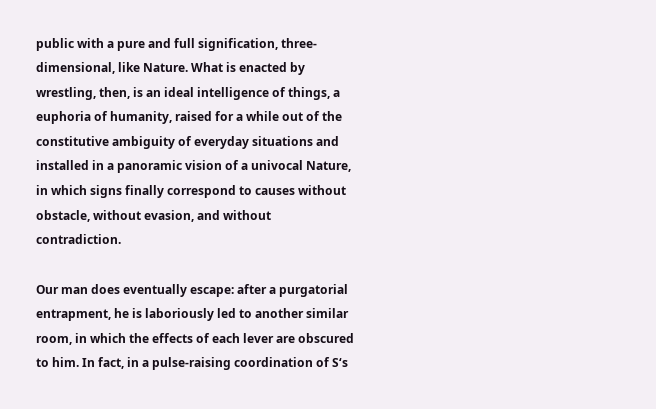public with a pure and full signification, three-dimensional, like Nature. What is enacted by wrestling, then, is an ideal intelligence of things, a euphoria of humanity, raised for a while out of the constitutive ambiguity of everyday situations and installed in a panoramic vision of a univocal Nature, in which signs finally correspond to causes without obstacle, without evasion, and without contradiction.

Our man does eventually escape: after a purgatorial entrapment, he is laboriously led to another similar room, in which the effects of each lever are obscured to him. In fact, in a pulse-raising coordination of S‘s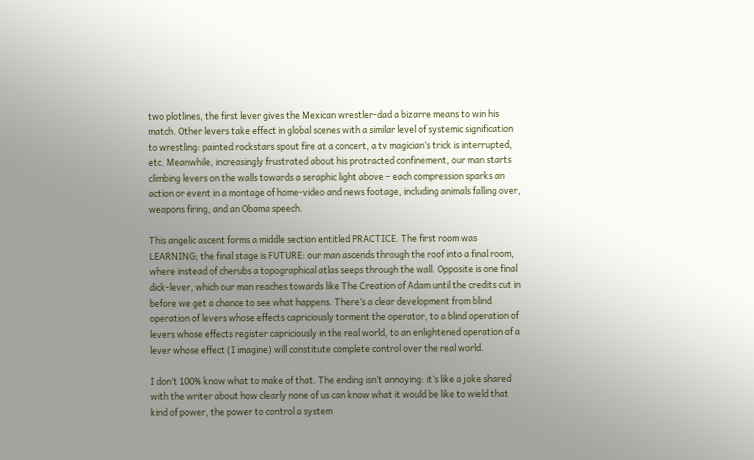two plotlines, the first lever gives the Mexican wrestler-dad a bizarre means to win his match. Other levers take effect in global scenes with a similar level of systemic signification to wrestling: painted rockstars spout fire at a concert, a tv magician’s trick is interrupted, etc. Meanwhile, increasingly frustrated about his protracted confinement, our man starts climbing levers on the walls towards a seraphic light above – each compression sparks an action or event in a montage of home-video and news footage, including animals falling over, weapons firing, and an Obama speech.

This angelic ascent forms a middle section entitled PRACTICE. The first room was LEARNING; the final stage is FUTURE: our man ascends through the roof into a final room, where instead of cherubs a topographical atlas seeps through the wall. Opposite is one final dick-lever, which our man reaches towards like The Creation of Adam until the credits cut in before we get a chance to see what happens. There’s a clear development from blind operation of levers whose effects capriciously torment the operator, to a blind operation of levers whose effects register capriciously in the real world, to an enlightened operation of a lever whose effect (I imagine) will constitute complete control over the real world.

I don’t 100% know what to make of that. The ending isn’t annoying: it’s like a joke shared with the writer about how clearly none of us can know what it would be like to wield that kind of power, the power to control a system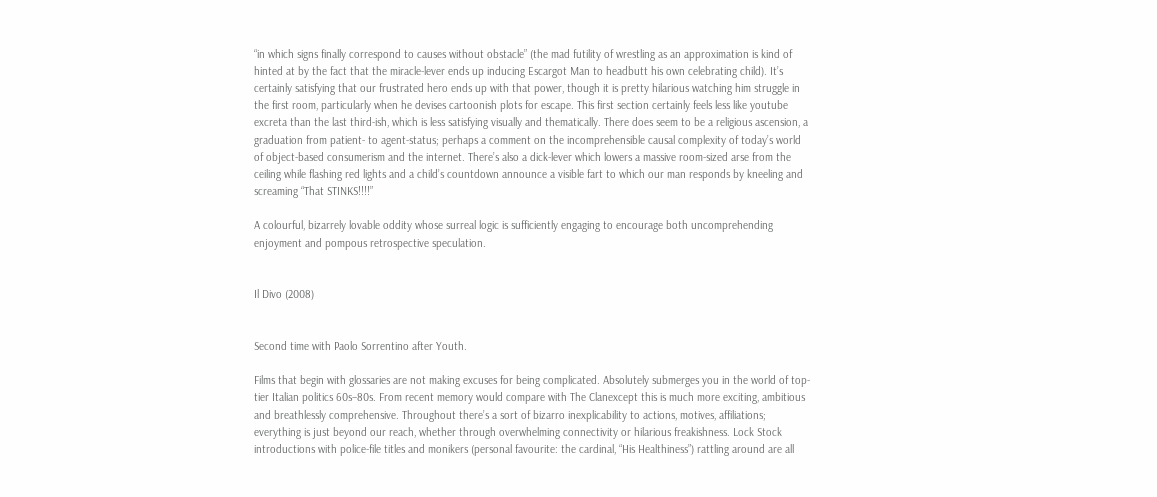“in which signs finally correspond to causes without obstacle” (the mad futility of wrestling as an approximation is kind of hinted at by the fact that the miracle-lever ends up inducing Escargot Man to headbutt his own celebrating child). It’s certainly satisfying that our frustrated hero ends up with that power, though it is pretty hilarious watching him struggle in the first room, particularly when he devises cartoonish plots for escape. This first section certainly feels less like youtube excreta than the last third-ish, which is less satisfying visually and thematically. There does seem to be a religious ascension, a graduation from patient- to agent-status; perhaps a comment on the incomprehensible causal complexity of today’s world of object-based consumerism and the internet. There’s also a dick-lever which lowers a massive room-sized arse from the ceiling while flashing red lights and a child’s countdown announce a visible fart to which our man responds by kneeling and screaming “That STINKS!!!!”

A colourful, bizarrely lovable oddity whose surreal logic is sufficiently engaging to encourage both uncomprehending enjoyment and pompous retrospective speculation.


Il Divo (2008)


Second time with Paolo Sorrentino after Youth.

Films that begin with glossaries are not making excuses for being complicated. Absolutely submerges you in the world of top-tier Italian politics 60s–80s. From recent memory would compare with The Clanexcept this is much more exciting, ambitious and breathlessly comprehensive. Throughout there’s a sort of bizarro inexplicability to actions, motives, affiliations; everything is just beyond our reach, whether through overwhelming connectivity or hilarious freakishness. Lock Stock introductions with police-file titles and monikers (personal favourite: the cardinal, “His Healthiness”) rattling around are all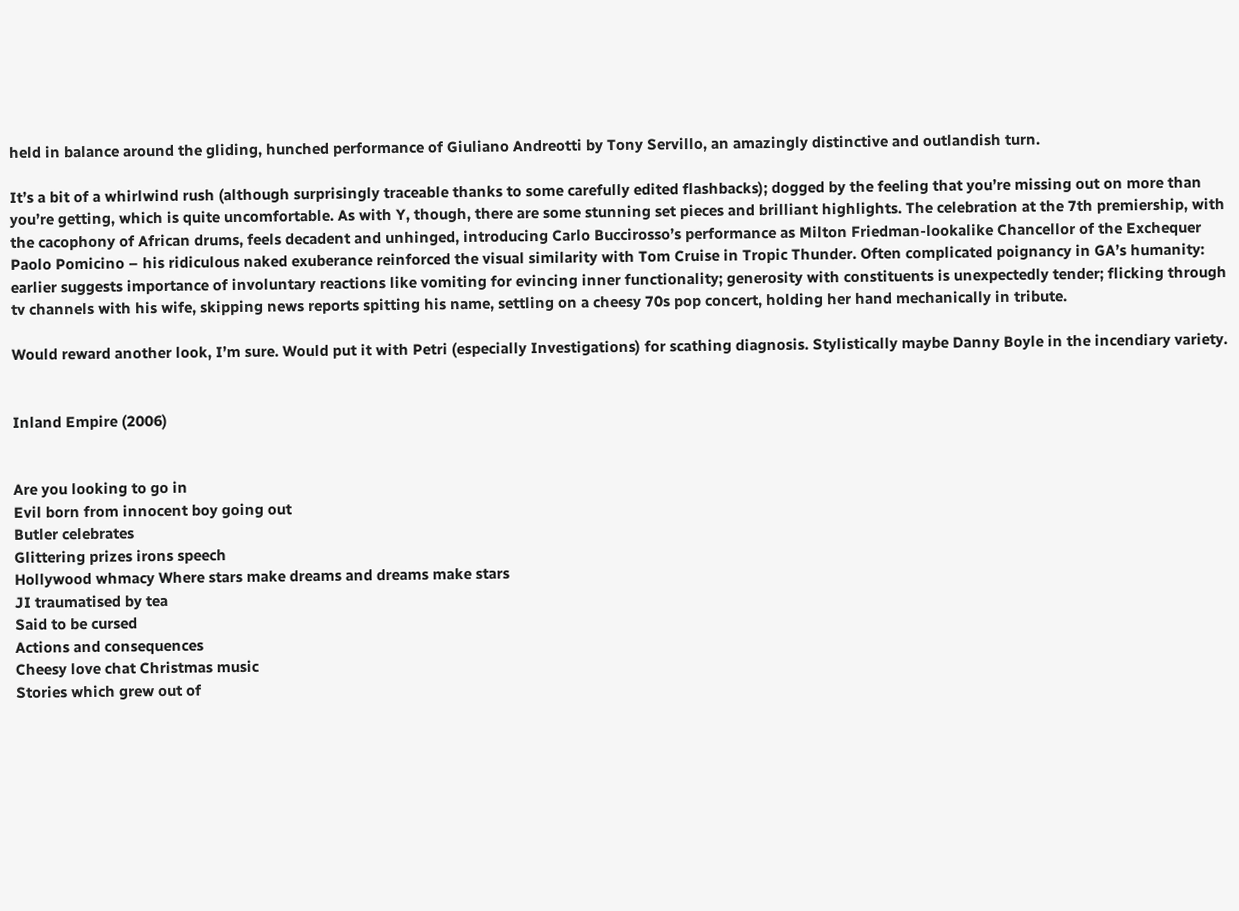held in balance around the gliding, hunched performance of Giuliano Andreotti by Tony Servillo, an amazingly distinctive and outlandish turn.

It’s a bit of a whirlwind rush (although surprisingly traceable thanks to some carefully edited flashbacks); dogged by the feeling that you’re missing out on more than you’re getting, which is quite uncomfortable. As with Y, though, there are some stunning set pieces and brilliant highlights. The celebration at the 7th premiership, with the cacophony of African drums, feels decadent and unhinged, introducing Carlo Buccirosso’s performance as Milton Friedman-lookalike Chancellor of the Exchequer Paolo Pomicino – his ridiculous naked exuberance reinforced the visual similarity with Tom Cruise in Tropic Thunder. Often complicated poignancy in GA’s humanity: earlier suggests importance of involuntary reactions like vomiting for evincing inner functionality; generosity with constituents is unexpectedly tender; flicking through tv channels with his wife, skipping news reports spitting his name, settling on a cheesy 70s pop concert, holding her hand mechanically in tribute.

Would reward another look, I’m sure. Would put it with Petri (especially Investigations) for scathing diagnosis. Stylistically maybe Danny Boyle in the incendiary variety.


Inland Empire (2006)


Are you looking to go in
Evil born from innocent boy going out
Butler celebrates
Glittering prizes irons speech
Hollywood whmacy Where stars make dreams and dreams make stars
JI traumatised by tea
Said to be cursed
Actions and consequences
Cheesy love chat Christmas music
Stories which grew out of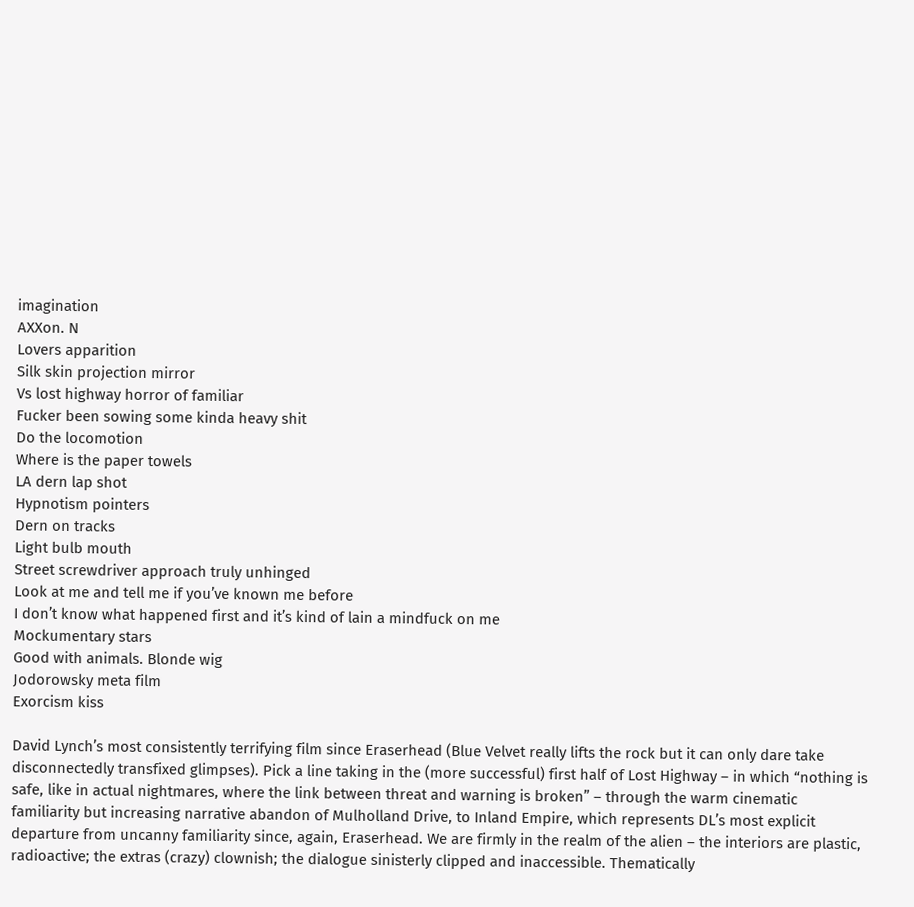imagination
AXXon. N
Lovers apparition
Silk skin projection mirror
Vs lost highway horror of familiar
Fucker been sowing some kinda heavy shit
Do the locomotion
Where is the paper towels
LA dern lap shot
Hypnotism pointers
Dern on tracks
Light bulb mouth
Street screwdriver approach truly unhinged
Look at me and tell me if you’ve known me before
I don’t know what happened first and it’s kind of lain a mindfuck on me
Mockumentary stars
Good with animals. Blonde wig
Jodorowsky meta film
Exorcism kiss

David Lynch’s most consistently terrifying film since Eraserhead (Blue Velvet really lifts the rock but it can only dare take disconnectedly transfixed glimpses). Pick a line taking in the (more successful) first half of Lost Highway – in which “nothing is safe, like in actual nightmares, where the link between threat and warning is broken” – through the warm cinematic familiarity but increasing narrative abandon of Mulholland Drive, to Inland Empire, which represents DL’s most explicit departure from uncanny familiarity since, again, Eraserhead. We are firmly in the realm of the alien – the interiors are plastic, radioactive; the extras (crazy) clownish; the dialogue sinisterly clipped and inaccessible. Thematically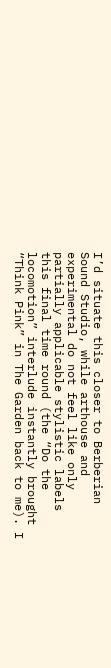I’d situate this closer to Berberian Sound Studio, while arthouse and experimental do not feel like only partially applicable stylistic labels this final time round (the “Do the locomotion” interlude instantly brought “Think Pink” in The Garden back to me). I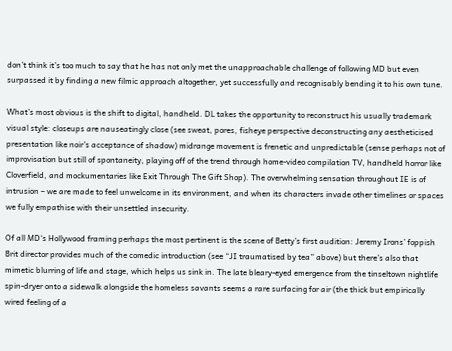don’t think it’s too much to say that he has not only met the unapproachable challenge of following MD but even surpassed it by finding a new filmic approach altogether, yet successfully and recognisably bending it to his own tune.

What’s most obvious is the shift to digital, handheld. DL takes the opportunity to reconstruct his usually trademark visual style: closeups are nauseatingly close (see sweat, pores, fisheye perspective deconstructing any aestheticised presentation like noir’s acceptance of shadow) midrange movement is frenetic and unpredictable (sense perhaps not of improvisation but still of spontaneity, playing off of the trend through home-video compilation TV, handheld horror like Cloverfield, and mockumentaries like Exit Through The Gift Shop). The overwhelming sensation throughout IE is of intrusion – we are made to feel unwelcome in its environment, and when its characters invade other timelines or spaces we fully empathise with their unsettled insecurity.

Of all MD‘s Hollywood framing perhaps the most pertinent is the scene of Betty’s first audition: Jeremy Irons’ foppish Brit director provides much of the comedic introduction (see “JI traumatised by tea” above) but there’s also that mimetic blurring of life and stage, which helps us sink in. The late bleary-eyed emergence from the tinseltown nightlife spin-dryer onto a sidewalk alongside the homeless savants seems a rare surfacing for air (the thick but empirically wired feeling of a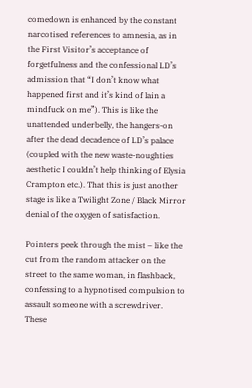comedown is enhanced by the constant narcotised references to amnesia, as in the First Visitor’s acceptance of forgetfulness and the confessional LD’s admission that “I don’t know what happened first and it’s kind of lain a mindfuck on me”). This is like the unattended underbelly, the hangers-on after the dead decadence of LD’s palace (coupled with the new waste-noughties aesthetic I couldn’t help thinking of Elysia Crampton etc.). That this is just another stage is like a Twilight Zone / Black Mirror denial of the oxygen of satisfaction.

Pointers peek through the mist – like the cut from the random attacker on the street to the same woman, in flashback, confessing to a hypnotised compulsion to assault someone with a screwdriver. These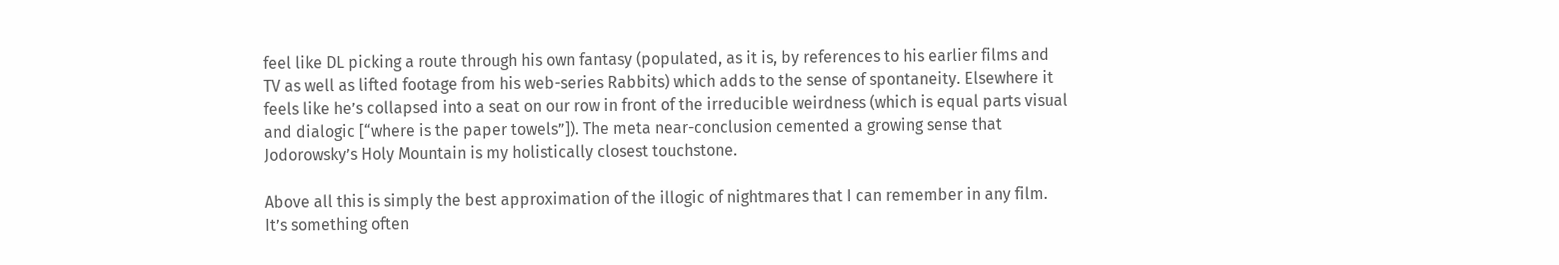feel like DL picking a route through his own fantasy (populated, as it is, by references to his earlier films and TV as well as lifted footage from his web-series Rabbits) which adds to the sense of spontaneity. Elsewhere it feels like he’s collapsed into a seat on our row in front of the irreducible weirdness (which is equal parts visual and dialogic [“where is the paper towels”]). The meta near-conclusion cemented a growing sense that Jodorowsky’s Holy Mountain is my holistically closest touchstone.

Above all this is simply the best approximation of the illogic of nightmares that I can remember in any film. It’s something often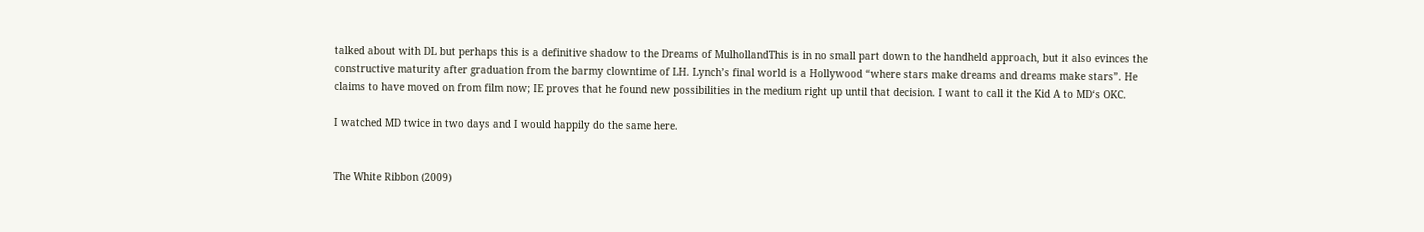talked about with DL but perhaps this is a definitive shadow to the Dreams of MulhollandThis is in no small part down to the handheld approach, but it also evinces the constructive maturity after graduation from the barmy clowntime of LH. Lynch’s final world is a Hollywood “where stars make dreams and dreams make stars”. He claims to have moved on from film now; IE proves that he found new possibilities in the medium right up until that decision. I want to call it the Kid A to MD‘s OKC.

I watched MD twice in two days and I would happily do the same here.


The White Ribbon (2009)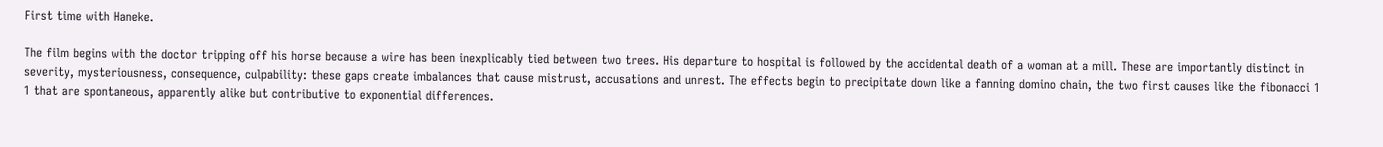First time with Haneke.

The film begins with the doctor tripping off his horse because a wire has been inexplicably tied between two trees. His departure to hospital is followed by the accidental death of a woman at a mill. These are importantly distinct in severity, mysteriousness, consequence, culpability: these gaps create imbalances that cause mistrust, accusations and unrest. The effects begin to precipitate down like a fanning domino chain, the two first causes like the fibonacci 1 1 that are spontaneous, apparently alike but contributive to exponential differences.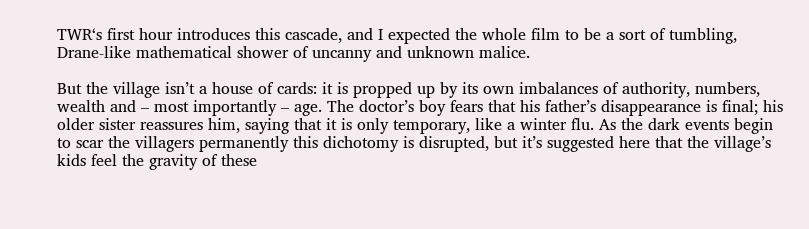TWR‘s first hour introduces this cascade, and I expected the whole film to be a sort of tumbling, Drane-like mathematical shower of uncanny and unknown malice.

But the village isn’t a house of cards: it is propped up by its own imbalances of authority, numbers, wealth and – most importantly – age. The doctor’s boy fears that his father’s disappearance is final; his older sister reassures him, saying that it is only temporary, like a winter flu. As the dark events begin to scar the villagers permanently this dichotomy is disrupted, but it’s suggested here that the village’s kids feel the gravity of these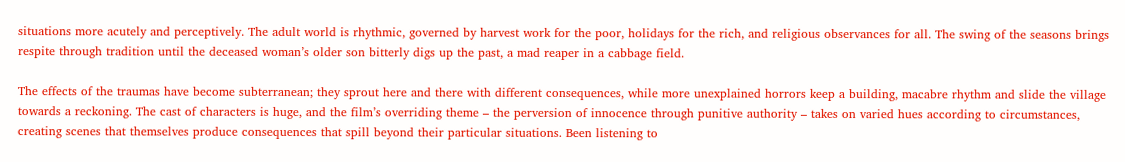situations more acutely and perceptively. The adult world is rhythmic, governed by harvest work for the poor, holidays for the rich, and religious observances for all. The swing of the seasons brings respite through tradition until the deceased woman’s older son bitterly digs up the past, a mad reaper in a cabbage field.

The effects of the traumas have become subterranean; they sprout here and there with different consequences, while more unexplained horrors keep a building, macabre rhythm and slide the village towards a reckoning. The cast of characters is huge, and the film’s overriding theme – the perversion of innocence through punitive authority – takes on varied hues according to circumstances, creating scenes that themselves produce consequences that spill beyond their particular situations. Been listening to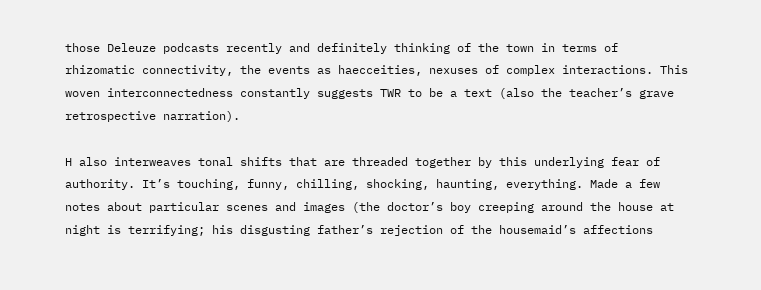those Deleuze podcasts recently and definitely thinking of the town in terms of rhizomatic connectivity, the events as haecceities, nexuses of complex interactions. This woven interconnectedness constantly suggests TWR to be a text (also the teacher’s grave retrospective narration).

H also interweaves tonal shifts that are threaded together by this underlying fear of authority. It’s touching, funny, chilling, shocking, haunting, everything. Made a few notes about particular scenes and images (the doctor’s boy creeping around the house at night is terrifying; his disgusting father’s rejection of the housemaid’s affections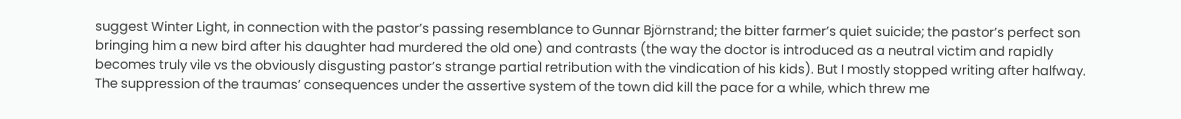suggest Winter Light, in connection with the pastor’s passing resemblance to Gunnar Björnstrand; the bitter farmer’s quiet suicide; the pastor’s perfect son bringing him a new bird after his daughter had murdered the old one) and contrasts (the way the doctor is introduced as a neutral victim and rapidly becomes truly vile vs the obviously disgusting pastor’s strange partial retribution with the vindication of his kids). But I mostly stopped writing after halfway. The suppression of the traumas’ consequences under the assertive system of the town did kill the pace for a while, which threw me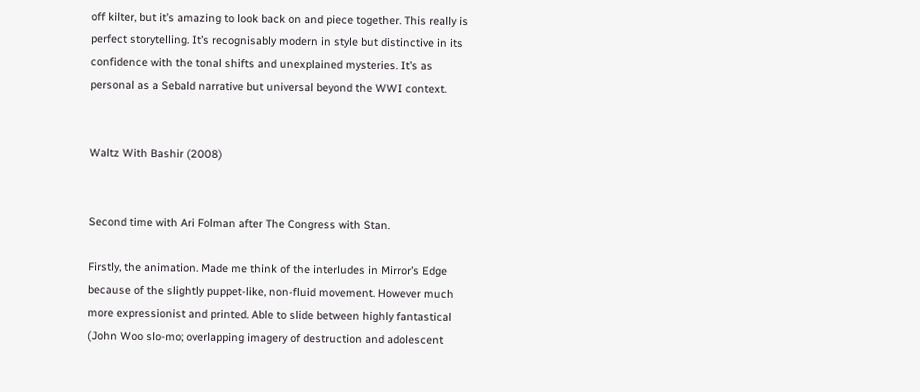off kilter, but it’s amazing to look back on and piece together. This really is perfect storytelling. It’s recognisably modern in style but distinctive in its confidence with the tonal shifts and unexplained mysteries. It’s as personal as a Sebald narrative but universal beyond the WWI context.


Waltz With Bashir (2008)


Second time with Ari Folman after The Congress with Stan.

Firstly, the animation. Made me think of the interludes in Mirror’s Edge because of the slightly puppet-like, non-fluid movement. However much more expressionist and printed. Able to slide between highly fantastical (John Woo slo-mo; overlapping imagery of destruction and adolescent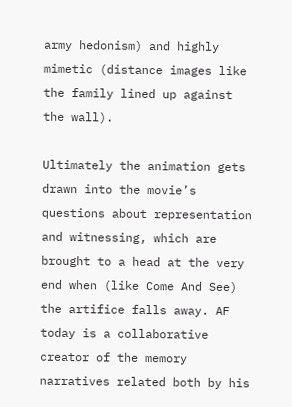army hedonism) and highly mimetic (distance images like the family lined up against the wall).

Ultimately the animation gets drawn into the movie’s questions about representation and witnessing, which are brought to a head at the very end when (like Come And See) the artifice falls away. AF today is a collaborative creator of the memory narratives related both by his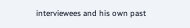interviewees and his own past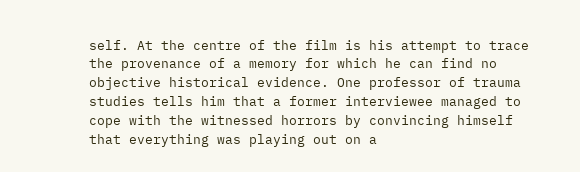self. At the centre of the film is his attempt to trace the provenance of a memory for which he can find no objective historical evidence. One professor of trauma studies tells him that a former interviewee managed to cope with the witnessed horrors by convincing himself that everything was playing out on a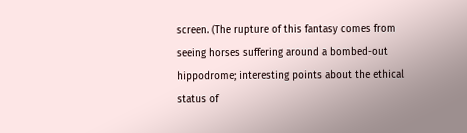screen. (The rupture of this fantasy comes from seeing horses suffering around a bombed-out hippodrome; interesting points about the ethical status of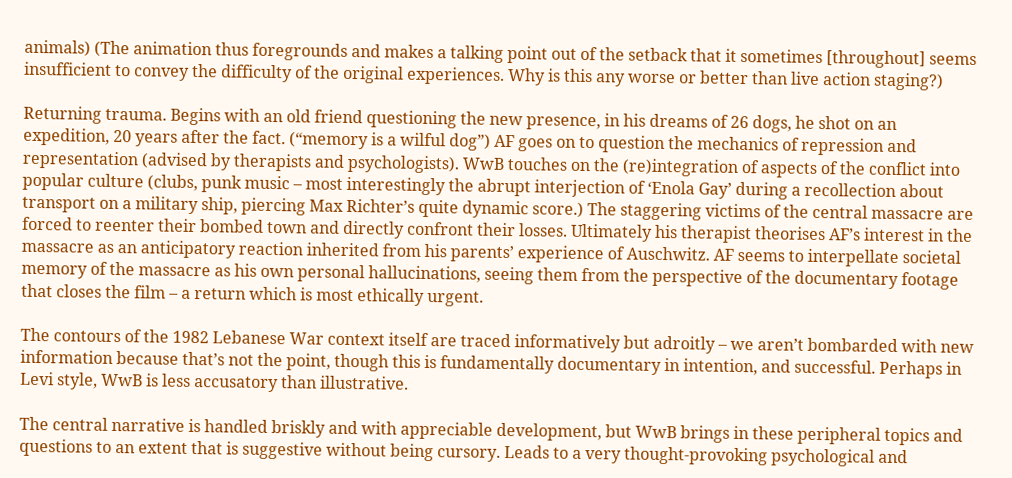animals) (The animation thus foregrounds and makes a talking point out of the setback that it sometimes [throughout] seems insufficient to convey the difficulty of the original experiences. Why is this any worse or better than live action staging?)

Returning trauma. Begins with an old friend questioning the new presence, in his dreams of 26 dogs, he shot on an expedition, 20 years after the fact. (“memory is a wilful dog”) AF goes on to question the mechanics of repression and representation (advised by therapists and psychologists). WwB touches on the (re)integration of aspects of the conflict into popular culture (clubs, punk music – most interestingly the abrupt interjection of ‘Enola Gay’ during a recollection about transport on a military ship, piercing Max Richter’s quite dynamic score.) The staggering victims of the central massacre are forced to reenter their bombed town and directly confront their losses. Ultimately his therapist theorises AF’s interest in the massacre as an anticipatory reaction inherited from his parents’ experience of Auschwitz. AF seems to interpellate societal memory of the massacre as his own personal hallucinations, seeing them from the perspective of the documentary footage that closes the film – a return which is most ethically urgent.

The contours of the 1982 Lebanese War context itself are traced informatively but adroitly – we aren’t bombarded with new information because that’s not the point, though this is fundamentally documentary in intention, and successful. Perhaps in Levi style, WwB is less accusatory than illustrative.

The central narrative is handled briskly and with appreciable development, but WwB brings in these peripheral topics and questions to an extent that is suggestive without being cursory. Leads to a very thought-provoking psychological and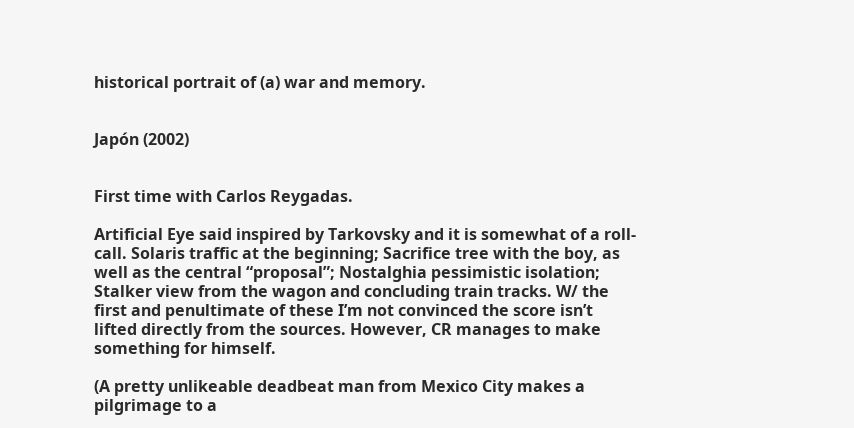historical portrait of (a) war and memory.


Japón (2002)


First time with Carlos Reygadas.

Artificial Eye said inspired by Tarkovsky and it is somewhat of a roll-call. Solaris traffic at the beginning; Sacrifice tree with the boy, as well as the central “proposal”; Nostalghia pessimistic isolation; Stalker view from the wagon and concluding train tracks. W/ the first and penultimate of these I’m not convinced the score isn’t lifted directly from the sources. However, CR manages to make something for himself.

(A pretty unlikeable deadbeat man from Mexico City makes a pilgrimage to a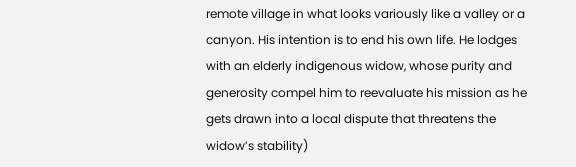remote village in what looks variously like a valley or a canyon. His intention is to end his own life. He lodges with an elderly indigenous widow, whose purity and generosity compel him to reevaluate his mission as he gets drawn into a local dispute that threatens the widow’s stability)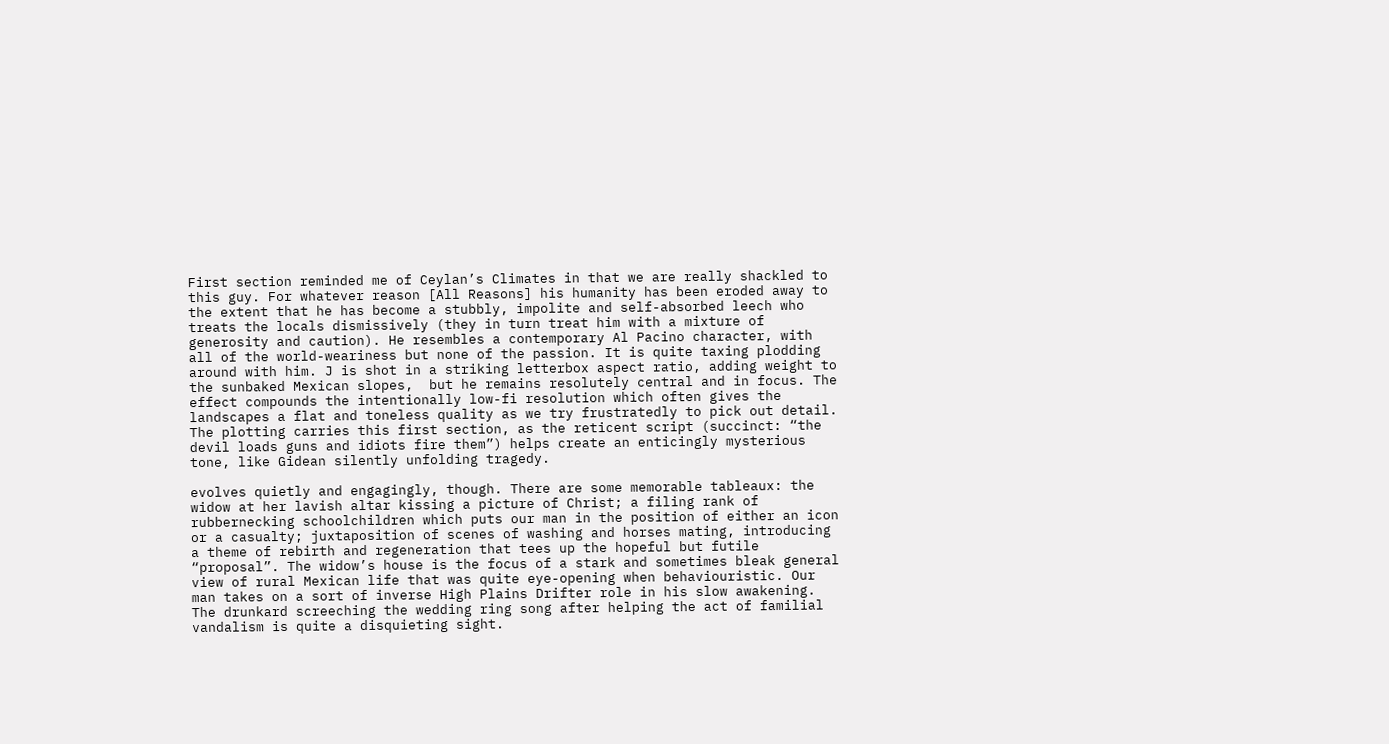First section reminded me of Ceylan’s Climates in that we are really shackled to this guy. For whatever reason [All Reasons] his humanity has been eroded away to the extent that he has become a stubbly, impolite and self-absorbed leech who treats the locals dismissively (they in turn treat him with a mixture of generosity and caution). He resembles a contemporary Al Pacino character, with all of the world-weariness but none of the passion. It is quite taxing plodding around with him. J is shot in a striking letterbox aspect ratio, adding weight to the sunbaked Mexican slopes,  but he remains resolutely central and in focus. The effect compounds the intentionally low-fi resolution which often gives the landscapes a flat and toneless quality as we try frustratedly to pick out detail. The plotting carries this first section, as the reticent script (succinct: “the devil loads guns and idiots fire them”) helps create an enticingly mysterious tone, like Gidean silently unfolding tragedy.

evolves quietly and engagingly, though. There are some memorable tableaux: the widow at her lavish altar kissing a picture of Christ; a filing rank of rubbernecking schoolchildren which puts our man in the position of either an icon or a casualty; juxtaposition of scenes of washing and horses mating, introducing a theme of rebirth and regeneration that tees up the hopeful but futile “proposal”. The widow’s house is the focus of a stark and sometimes bleak general view of rural Mexican life that was quite eye-opening when behaviouristic. Our man takes on a sort of inverse High Plains Drifter role in his slow awakening. The drunkard screeching the wedding ring song after helping the act of familial vandalism is quite a disquieting sight.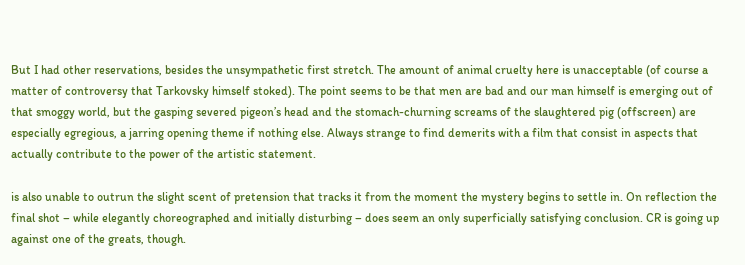But I had other reservations, besides the unsympathetic first stretch. The amount of animal cruelty here is unacceptable (of course a matter of controversy that Tarkovsky himself stoked). The point seems to be that men are bad and our man himself is emerging out of that smoggy world, but the gasping severed pigeon’s head and the stomach-churning screams of the slaughtered pig (offscreen) are especially egregious, a jarring opening theme if nothing else. Always strange to find demerits with a film that consist in aspects that actually contribute to the power of the artistic statement.

is also unable to outrun the slight scent of pretension that tracks it from the moment the mystery begins to settle in. On reflection the final shot – while elegantly choreographed and initially disturbing – does seem an only superficially satisfying conclusion. CR is going up against one of the greats, though.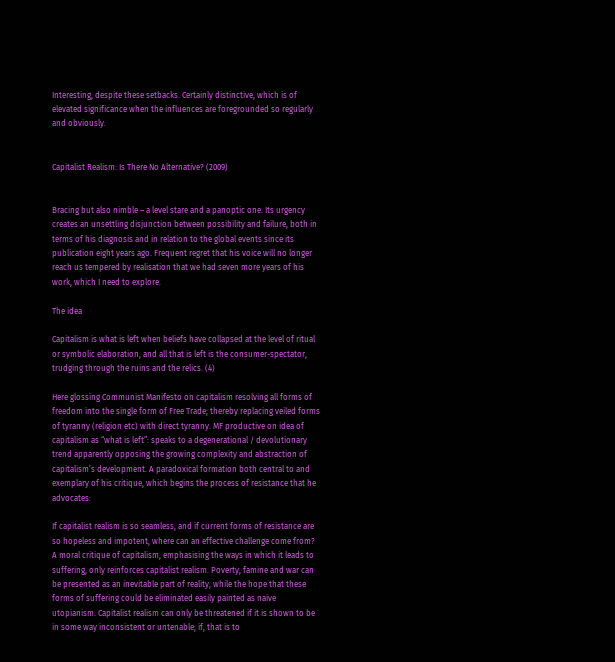Interesting, despite these setbacks. Certainly distinctive, which is of elevated significance when the influences are foregrounded so regularly and obviously.


Capitalist Realism: Is There No Alternative? (2009)


Bracing but also nimble – a level stare and a panoptic one. Its urgency creates an unsettling disjunction between possibility and failure, both in terms of his diagnosis and in relation to the global events since its publication eight years ago. Frequent regret that his voice will no longer reach us tempered by realisation that we had seven more years of his work, which I need to explore.

The idea

Capitalism is what is left when beliefs have collapsed at the level of ritual or symbolic elaboration, and all that is left is the consumer-spectator, trudging through the ruins and the relics. (4)

Here glossing Communist Manifesto on capitalism resolving all forms of freedom into the single form of Free Trade; thereby replacing veiled forms of tyranny (religion etc) with direct tyranny. MF productive on idea of capitalism as “what is left”: speaks to a degenerational / devolutionary trend apparently opposing the growing complexity and abstraction of capitalism’s development. A paradoxical formation both central to and exemplary of his critique, which begins the process of resistance that he advocates:

If capitalist realism is so seamless, and if current forms of resistance are so hopeless and impotent, where can an effective challenge come from? A moral critique of capitalism, emphasising the ways in which it leads to suffering, only reinforces capitalist realism. Poverty, famine and war can be presented as an inevitable part of reality, while the hope that these forms of suffering could be eliminated easily painted as naive utopianism. Capitalist realism can only be threatened if it is shown to be in some way inconsistent or untenable; if, that is to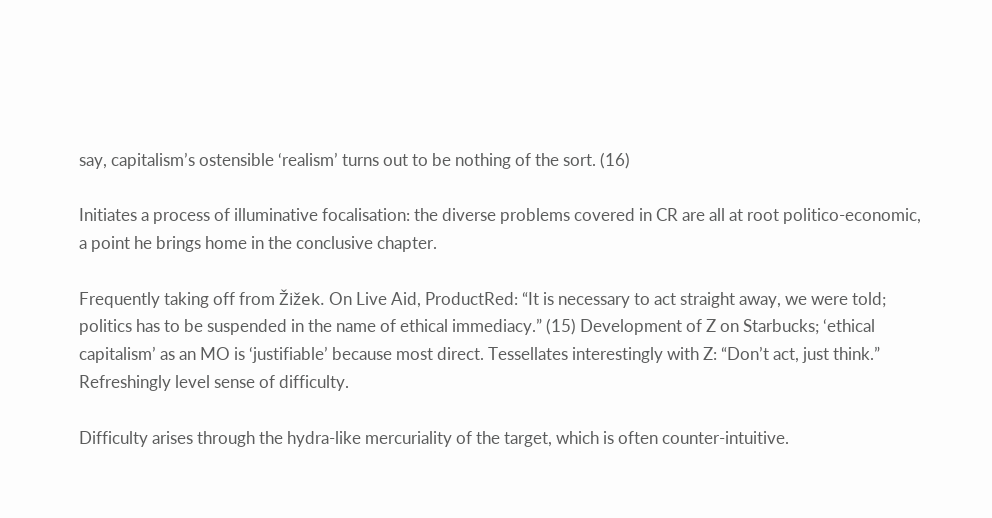say, capitalism’s ostensible ‘realism’ turns out to be nothing of the sort. (16)

Initiates a process of illuminative focalisation: the diverse problems covered in CR are all at root politico-economic, a point he brings home in the conclusive chapter.

Frequently taking off from Žižek. On Live Aid, ProductRed: “It is necessary to act straight away, we were told; politics has to be suspended in the name of ethical immediacy.” (15) Development of Z on Starbucks; ‘ethical capitalism’ as an MO is ‘justifiable’ because most direct. Tessellates interestingly with Z: “Don’t act, just think.” Refreshingly level sense of difficulty.

Difficulty arises through the hydra-like mercuriality of the target, which is often counter-intuitive.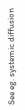See eg. systemic diffusion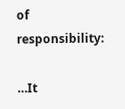of responsibility:

…It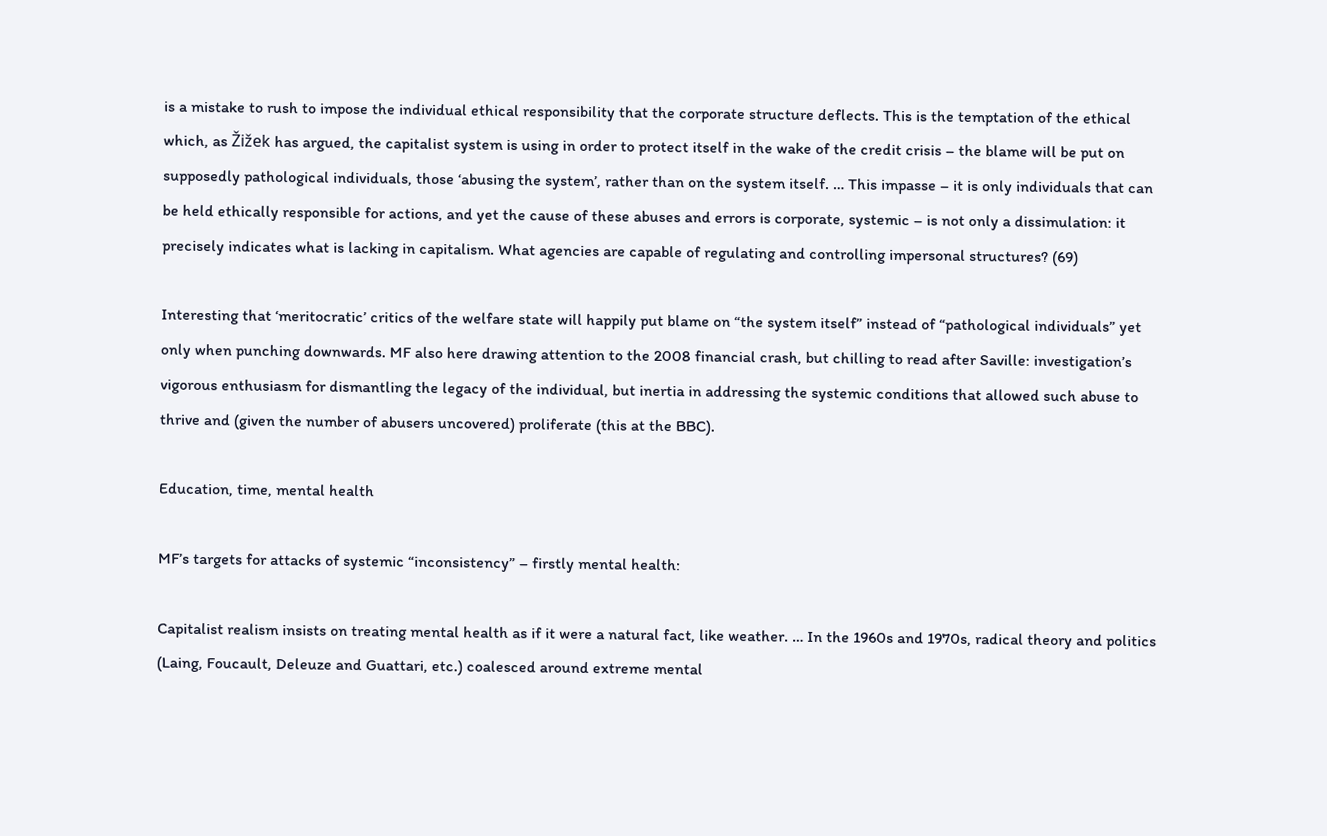is a mistake to rush to impose the individual ethical responsibility that the corporate structure deflects. This is the temptation of the ethical which, as Žižek has argued, the capitalist system is using in order to protect itself in the wake of the credit crisis – the blame will be put on supposedly pathological individuals, those ‘abusing the system’, rather than on the system itself. … This impasse – it is only individuals that can be held ethically responsible for actions, and yet the cause of these abuses and errors is corporate, systemic – is not only a dissimulation: it precisely indicates what is lacking in capitalism. What agencies are capable of regulating and controlling impersonal structures? (69)

Interesting that ‘meritocratic’ critics of the welfare state will happily put blame on “the system itself” instead of “pathological individuals” yet only when punching downwards. MF also here drawing attention to the 2008 financial crash, but chilling to read after Saville: investigation’s vigorous enthusiasm for dismantling the legacy of the individual, but inertia in addressing the systemic conditions that allowed such abuse to thrive and (given the number of abusers uncovered) proliferate (this at the BBC).

Education, time, mental health

MF’s targets for attacks of systemic “inconsistency” – firstly mental health:

Capitalist realism insists on treating mental health as if it were a natural fact, like weather. … In the 1960s and 1970s, radical theory and politics (Laing, Foucault, Deleuze and Guattari, etc.) coalesced around extreme mental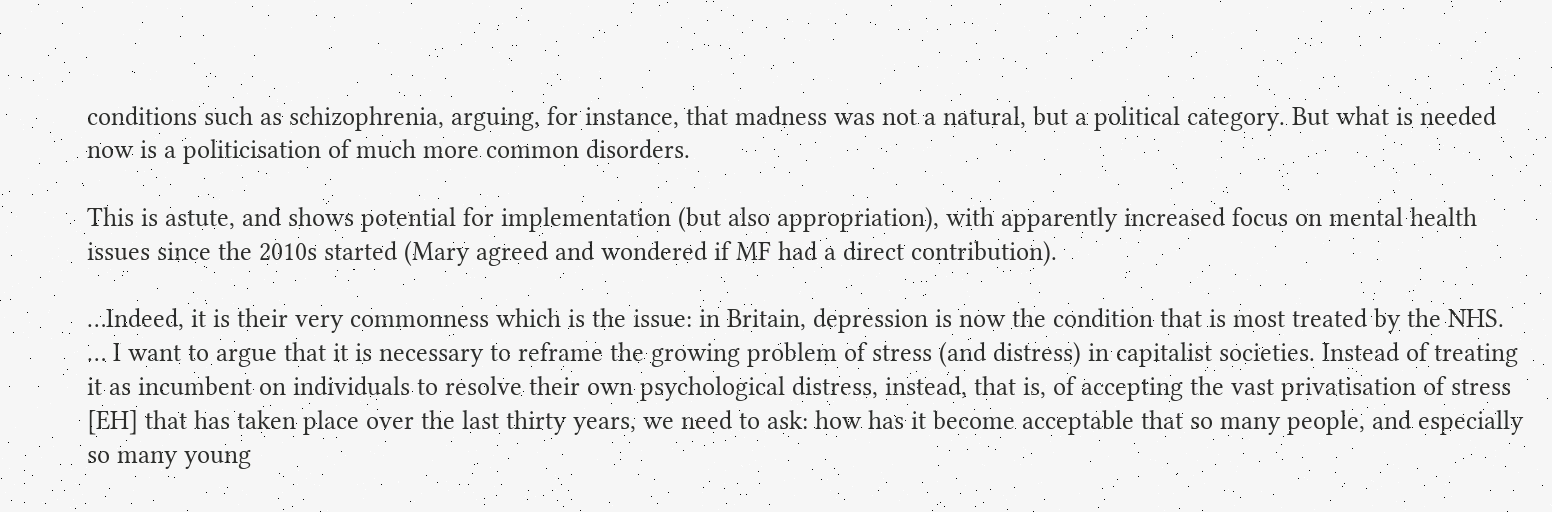conditions such as schizophrenia, arguing, for instance, that madness was not a natural, but a political category. But what is needed now is a politicisation of much more common disorders.

This is astute, and shows potential for implementation (but also appropriation), with apparently increased focus on mental health issues since the 2010s started (Mary agreed and wondered if MF had a direct contribution).

…Indeed, it is their very commonness which is the issue: in Britain, depression is now the condition that is most treated by the NHS. … I want to argue that it is necessary to reframe the growing problem of stress (and distress) in capitalist societies. Instead of treating it as incumbent on individuals to resolve their own psychological distress, instead, that is, of accepting the vast privatisation of stress [EH] that has taken place over the last thirty years, we need to ask: how has it become acceptable that so many people, and especially so many young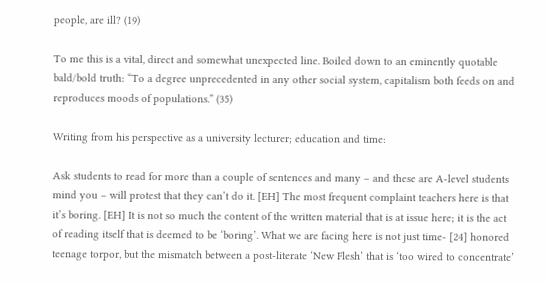people, are ill? (19)

To me this is a vital, direct and somewhat unexpected line. Boiled down to an eminently quotable bald/bold truth: “To a degree unprecedented in any other social system, capitalism both feeds on and reproduces moods of populations.” (35)

Writing from his perspective as a university lecturer; education and time:

Ask students to read for more than a couple of sentences and many – and these are A-level students mind you – will protest that they can’t do it. [EH] The most frequent complaint teachers here is that it’s boring. [EH] It is not so much the content of the written material that is at issue here; it is the act of reading itself that is deemed to be ‘boring’. What we are facing here is not just time- [24] honored teenage torpor, but the mismatch between a post-literate ‘New Flesh’ that is ‘too wired to concentrate’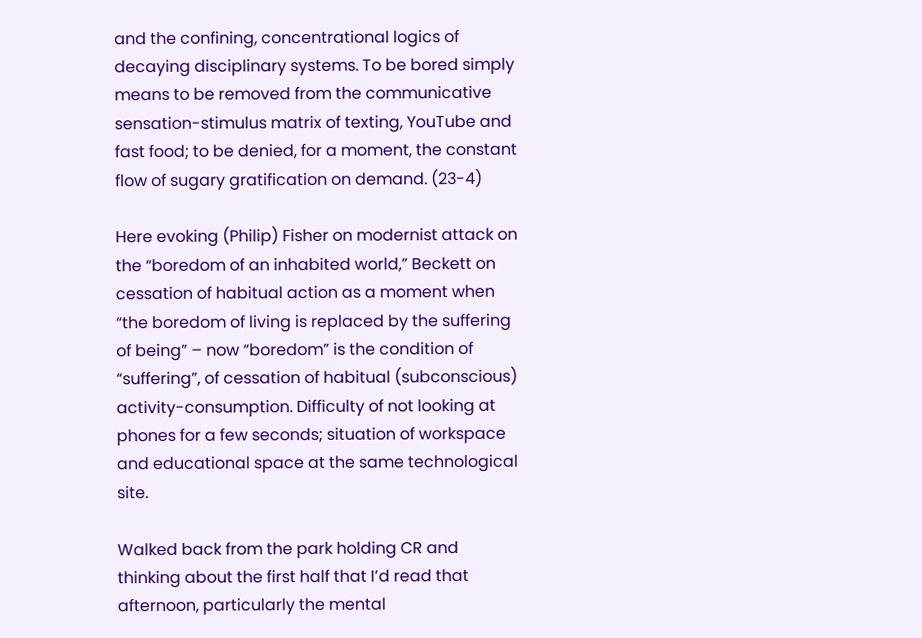and the confining, concentrational logics of decaying disciplinary systems. To be bored simply means to be removed from the communicative sensation-stimulus matrix of texting, YouTube and fast food; to be denied, for a moment, the constant flow of sugary gratification on demand. (23-4)

Here evoking (Philip) Fisher on modernist attack on the “boredom of an inhabited world,” Beckett on cessation of habitual action as a moment when “the boredom of living is replaced by the suffering of being” – now “boredom” is the condition of “suffering”, of cessation of habitual (subconscious) activity-consumption. Difficulty of not looking at phones for a few seconds; situation of workspace and educational space at the same technological site.

Walked back from the park holding CR and thinking about the first half that I’d read that afternoon, particularly the mental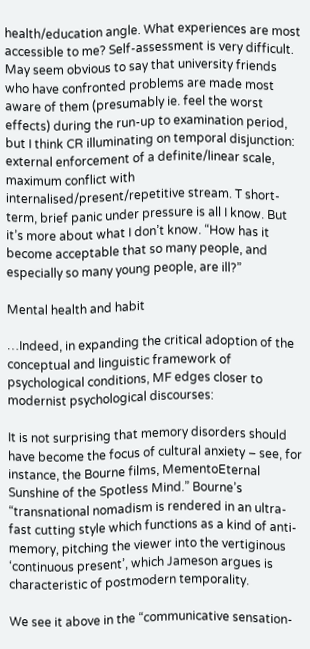health/education angle. What experiences are most accessible to me? Self-assessment is very difficult. May seem obvious to say that university friends who have confronted problems are made most aware of them (presumably ie. feel the worst effects) during the run-up to examination period, but I think CR illuminating on temporal disjunction: external enforcement of a definite/linear scale, maximum conflict with internalised/present/repetitive stream. T short-term, brief panic under pressure is all I know. But it’s more about what I don’t know. “How has it become acceptable that so many people, and especially so many young people, are ill?”

Mental health and habit

…Indeed, in expanding the critical adoption of the conceptual and linguistic framework of psychological conditions, MF edges closer to modernist psychological discourses:

It is not surprising that memory disorders should have become the focus of cultural anxiety – see, for instance, the Bourne films, MementoEternal Sunshine of the Spotless Mind.” Bourne’s “transnational nomadism is rendered in an ultra-fast cutting style which functions as a kind of anti-memory, pitching the viewer into the vertiginous ‘continuous present’, which Jameson argues is characteristic of postmodern temporality.

We see it above in the “communicative sensation-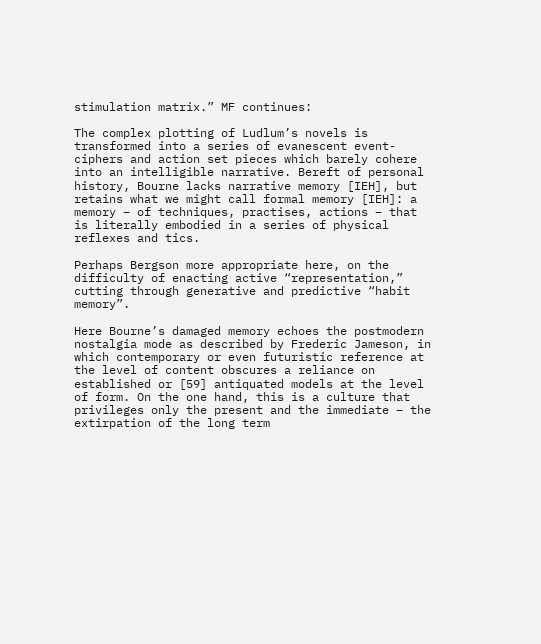stimulation matrix.” MF continues:

The complex plotting of Ludlum’s novels is transformed into a series of evanescent event-ciphers and action set pieces which barely cohere into an intelligible narrative. Bereft of personal history, Bourne lacks narrative memory [IEH], but retains what we might call formal memory [IEH]: a memory – of techniques, practises, actions – that is literally embodied in a series of physical reflexes and tics.

Perhaps Bergson more appropriate here, on the difficulty of enacting active “representation,” cutting through generative and predictive “habit memory”.

Here Bourne’s damaged memory echoes the postmodern nostalgia mode as described by Frederic Jameson, in which contemporary or even futuristic reference at the level of content obscures a reliance on established or [59] antiquated models at the level of form. On the one hand, this is a culture that privileges only the present and the immediate – the extirpation of the long term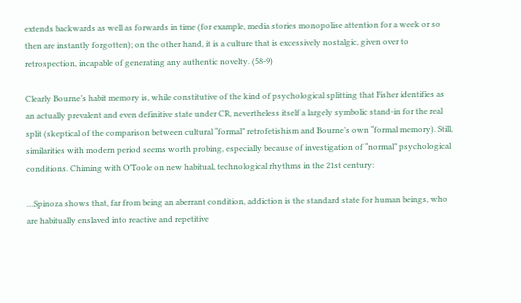extends backwards as well as forwards in time (for example, media stories monopolise attention for a week or so then are instantly forgotten); on the other hand, it is a culture that is excessively nostalgic, given over to retrospection, incapable of generating any authentic novelty. (58-9)

Clearly Bourne’s habit memory is, while constitutive of the kind of psychological splitting that Fisher identifies as an actually prevalent and even definitive state under CR, nevertheless itself a largely symbolic stand-in for the real split (skeptical of the comparison between cultural “formal” retrofetishism and Bourne’s own “formal memory). Still, similarities with modern period seems worth probing, especially because of investigation of “normal” psychological conditions. Chiming with O’Toole on new habitual, technological rhythms in the 21st century:

…Spinoza shows that, far from being an aberrant condition, addiction is the standard state for human beings, who are habitually enslaved into reactive and repetitive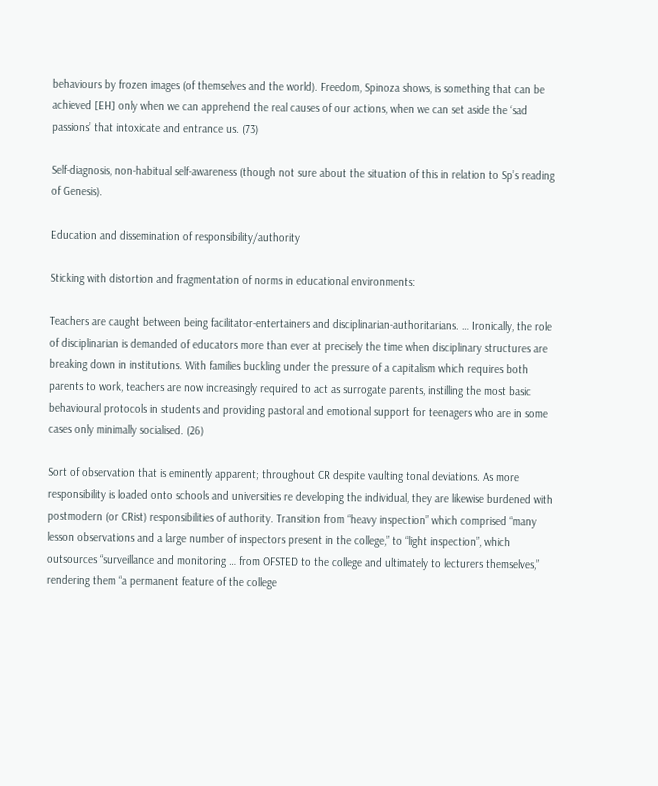behaviours by frozen images (of themselves and the world). Freedom, Spinoza shows, is something that can be achieved [EH] only when we can apprehend the real causes of our actions, when we can set aside the ‘sad passions’ that intoxicate and entrance us. (73)

Self-diagnosis, non-habitual self-awareness (though not sure about the situation of this in relation to Sp’s reading of Genesis).

Education and dissemination of responsibility/authority

Sticking with distortion and fragmentation of norms in educational environments:

Teachers are caught between being facilitator-entertainers and disciplinarian-authoritarians. … Ironically, the role of disciplinarian is demanded of educators more than ever at precisely the time when disciplinary structures are breaking down in institutions. With families buckling under the pressure of a capitalism which requires both parents to work, teachers are now increasingly required to act as surrogate parents, instilling the most basic behavioural protocols in students and providing pastoral and emotional support for teenagers who are in some cases only minimally socialised. (26)

Sort of observation that is eminently apparent; throughout CR despite vaulting tonal deviations. As more responsibility is loaded onto schools and universities re developing the individual, they are likewise burdened with postmodern (or CRist) responsibilities of authority. Transition from “heavy inspection” which comprised “many lesson observations and a large number of inspectors present in the college,” to “light inspection”, which outsources “surveillance and monitoring … from OFSTED to the college and ultimately to lecturers themselves,” rendering them “a permanent feature of the college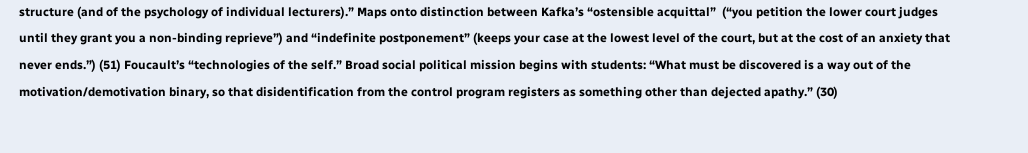structure (and of the psychology of individual lecturers).” Maps onto distinction between Kafka’s “ostensible acquittal”  (“you petition the lower court judges until they grant you a non-binding reprieve”) and “indefinite postponement” (keeps your case at the lowest level of the court, but at the cost of an anxiety that never ends.”) (51) Foucault’s “technologies of the self.” Broad social political mission begins with students: “What must be discovered is a way out of the motivation/demotivation binary, so that disidentification from the control program registers as something other than dejected apathy.” (30)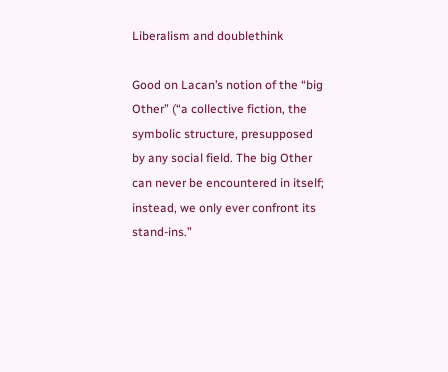Liberalism and doublethink

Good on Lacan’s notion of the “big Other” (“a collective fiction, the symbolic structure, presupposed by any social field. The big Other can never be encountered in itself; instead, we only ever confront its stand-ins.”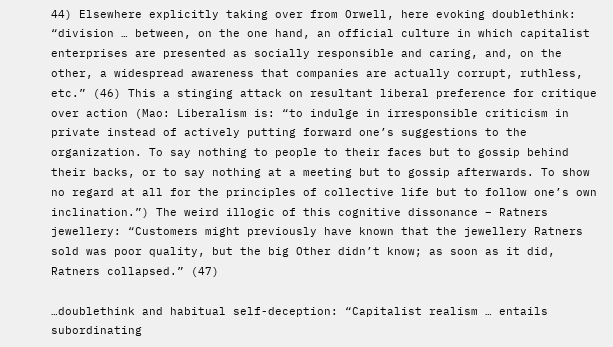44) Elsewhere explicitly taking over from Orwell, here evoking doublethink: “division … between, on the one hand, an official culture in which capitalist enterprises are presented as socially responsible and caring, and, on the other, a widespread awareness that companies are actually corrupt, ruthless, etc.” (46) This a stinging attack on resultant liberal preference for critique over action (Mao: Liberalism is: “to indulge in irresponsible criticism in private instead of actively putting forward one’s suggestions to the organization. To say nothing to people to their faces but to gossip behind their backs, or to say nothing at a meeting but to gossip afterwards. To show no regard at all for the principles of collective life but to follow one’s own inclination.”) The weird illogic of this cognitive dissonance – Ratners jewellery: “Customers might previously have known that the jewellery Ratners sold was poor quality, but the big Other didn’t know; as soon as it did, Ratners collapsed.” (47)

…doublethink and habitual self-deception: “Capitalist realism … entails subordinating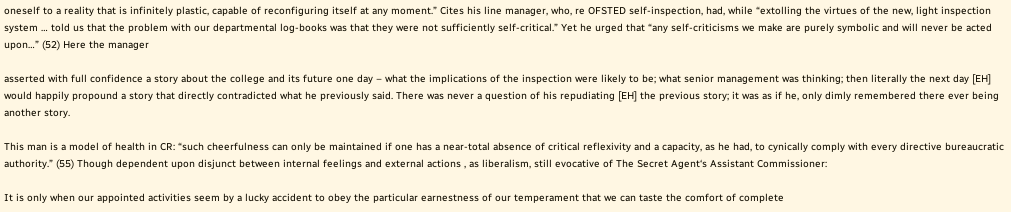oneself to a reality that is infinitely plastic, capable of reconfiguring itself at any moment.” Cites his line manager, who, re OFSTED self-inspection, had, while “extolling the virtues of the new, light inspection system … told us that the problem with our departmental log-books was that they were not sufficiently self-critical.” Yet he urged that “any self-criticisms we make are purely symbolic and will never be acted upon…” (52) Here the manager

asserted with full confidence a story about the college and its future one day – what the implications of the inspection were likely to be; what senior management was thinking; then literally the next day [EH] would happily propound a story that directly contradicted what he previously said. There was never a question of his repudiating [EH] the previous story; it was as if he, only dimly remembered there ever being another story.

This man is a model of health in CR: “such cheerfulness can only be maintained if one has a near-total absence of critical reflexivity and a capacity, as he had, to cynically comply with every directive bureaucratic authority.” (55) Though dependent upon disjunct between internal feelings and external actions , as liberalism, still evocative of The Secret Agent‘s Assistant Commissioner:

It is only when our appointed activities seem by a lucky accident to obey the particular earnestness of our temperament that we can taste the comfort of complete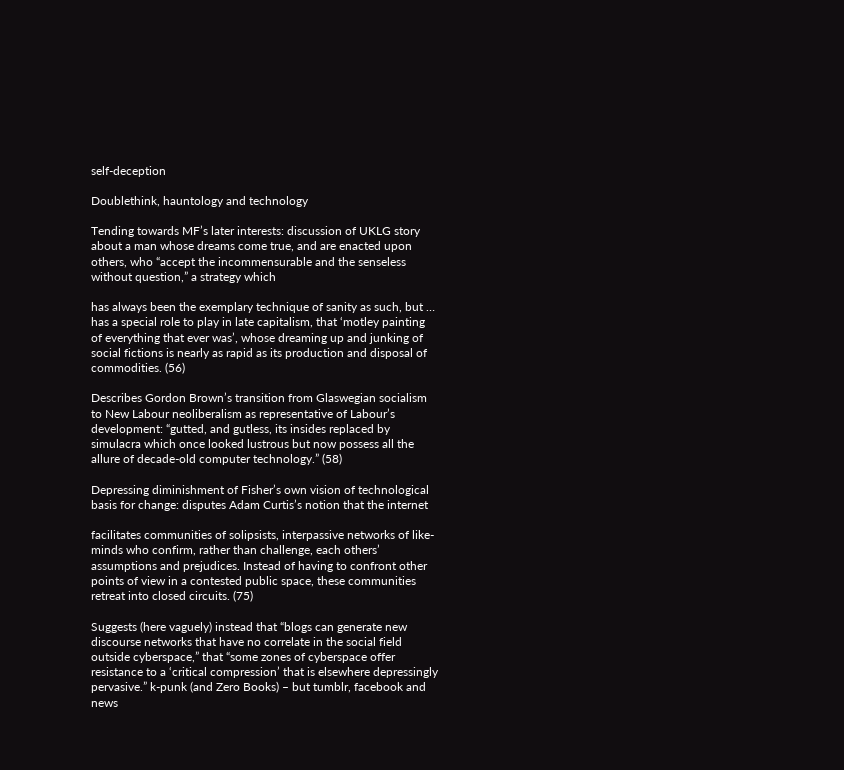self-deception

Doublethink, hauntology and technology

Tending towards MF’s later interests: discussion of UKLG story about a man whose dreams come true, and are enacted upon others, who “accept the incommensurable and the senseless without question,” a strategy which

has always been the exemplary technique of sanity as such, but … has a special role to play in late capitalism, that ‘motley painting of everything that ever was’, whose dreaming up and junking of social fictions is nearly as rapid as its production and disposal of commodities. (56)

Describes Gordon Brown’s transition from Glaswegian socialism to New Labour neoliberalism as representative of Labour’s development: “gutted, and gutless, its insides replaced by simulacra which once looked lustrous but now possess all the allure of decade-old computer technology.” (58)

Depressing diminishment of Fisher’s own vision of technological basis for change: disputes Adam Curtis’s notion that the internet

facilitates communities of solipsists, interpassive networks of like-minds who confirm, rather than challenge, each others’ assumptions and prejudices. Instead of having to confront other points of view in a contested public space, these communities retreat into closed circuits. (75)

Suggests (here vaguely) instead that “blogs can generate new discourse networks that have no correlate in the social field outside cyberspace,” that “some zones of cyberspace offer resistance to a ‘critical compression’ that is elsewhere depressingly pervasive.” k-punk (and Zero Books) – but tumblr, facebook and news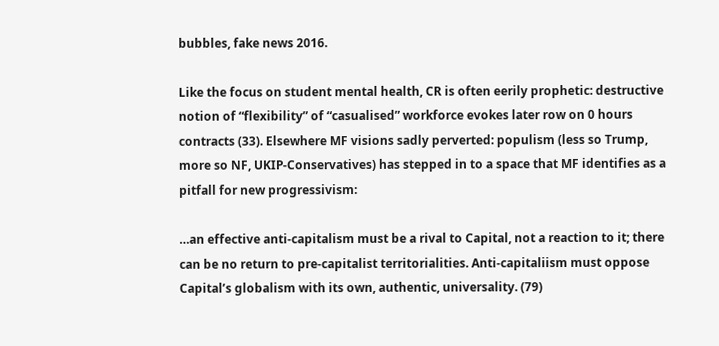bubbles, fake news 2016.

Like the focus on student mental health, CR is often eerily prophetic: destructive notion of “flexibility” of “casualised” workforce evokes later row on 0 hours contracts (33). Elsewhere MF visions sadly perverted: populism (less so Trump, more so NF, UKIP-Conservatives) has stepped in to a space that MF identifies as a pitfall for new progressivism:

…an effective anti-capitalism must be a rival to Capital, not a reaction to it; there can be no return to pre-capitalist territorialities. Anti-capitaliism must oppose Capital’s globalism with its own, authentic, universality. (79)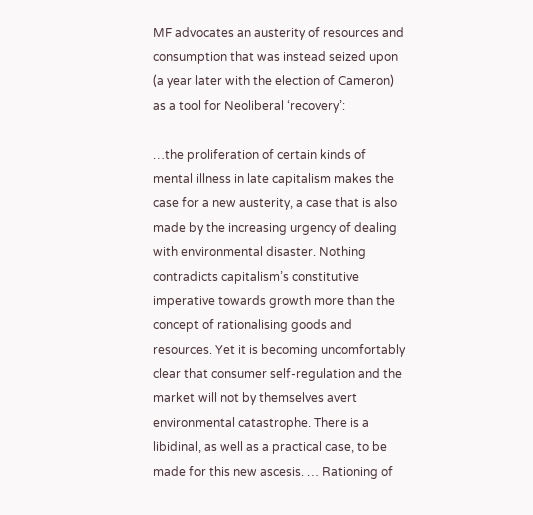MF advocates an austerity of resources and consumption that was instead seized upon (a year later with the election of Cameron) as a tool for Neoliberal ‘recovery’:

…the proliferation of certain kinds of mental illness in late capitalism makes the case for a new austerity, a case that is also made by the increasing urgency of dealing with environmental disaster. Nothing contradicts capitalism’s constitutive imperative towards growth more than the concept of rationalising goods and resources. Yet it is becoming uncomfortably clear that consumer self-regulation and the market will not by themselves avert environmental catastrophe. There is a libidinal, as well as a practical case, to be made for this new ascesis. … Rationing of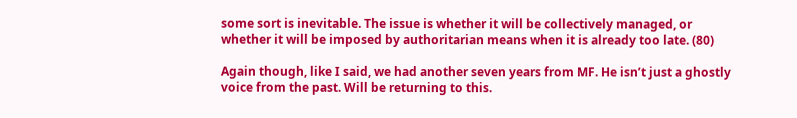some sort is inevitable. The issue is whether it will be collectively managed, or whether it will be imposed by authoritarian means when it is already too late. (80)

Again though, like I said, we had another seven years from MF. He isn’t just a ghostly voice from the past. Will be returning to this.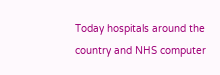Today hospitals around the country and NHS computer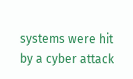systems were hit by a cyber attack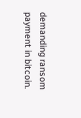demanding ransom payment in bitcoin.